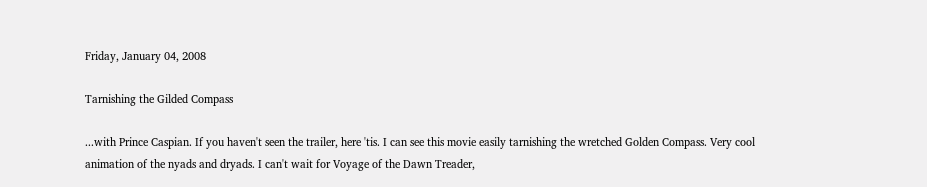Friday, January 04, 2008

Tarnishing the Gilded Compass

...with Prince Caspian. If you haven't seen the trailer, here 'tis. I can see this movie easily tarnishing the wretched Golden Compass. Very cool animation of the nyads and dryads. I can't wait for Voyage of the Dawn Treader,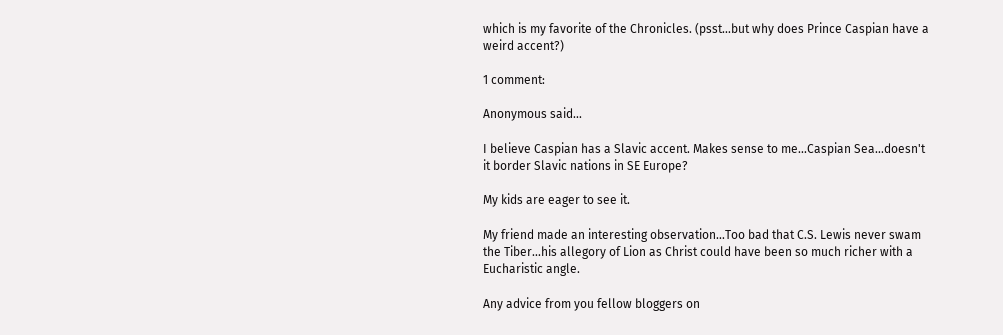which is my favorite of the Chronicles. (psst...but why does Prince Caspian have a weird accent?)

1 comment:

Anonymous said...

I believe Caspian has a Slavic accent. Makes sense to me...Caspian Sea...doesn't it border Slavic nations in SE Europe?

My kids are eager to see it.

My friend made an interesting observation...Too bad that C.S. Lewis never swam the Tiber...his allegory of Lion as Christ could have been so much richer with a Eucharistic angle.

Any advice from you fellow bloggers on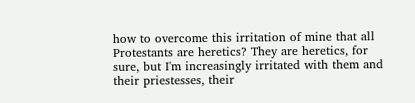how to overcome this irritation of mine that all Protestants are heretics? They are heretics, for sure, but I'm increasingly irritated with them and their priestesses, their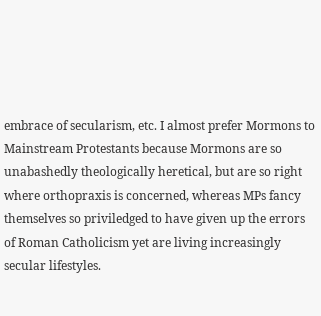embrace of secularism, etc. I almost prefer Mormons to Mainstream Protestants because Mormons are so unabashedly theologically heretical, but are so right where orthopraxis is concerned, whereas MPs fancy themselves so priviledged to have given up the errors of Roman Catholicism yet are living increasingly secular lifestyles.